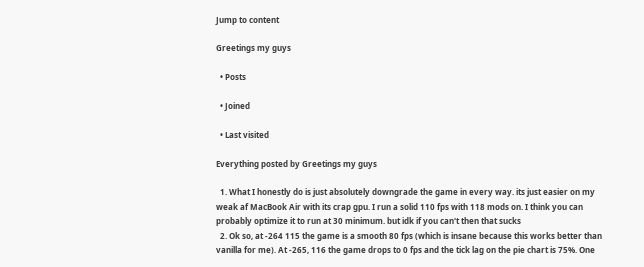Jump to content

Greetings my guys

  • Posts

  • Joined

  • Last visited

Everything posted by Greetings my guys

  1. What I honestly do is just absolutely downgrade the game in every way. its just easier on my weak af MacBook Air with its crap gpu. I run a solid 110 fps with 118 mods on. I think you can probably optimize it to run at 30 minimum. but idk if you can't then that sucks
  2. Ok so, at -264 115 the game is a smooth 80 fps (which is insane because this works better than vanilla for me). At -265, 116 the game drops to 0 fps and the tick lag on the pie chart is 75%. One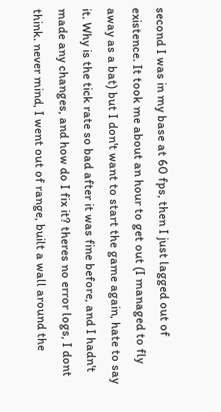second I was in my base at 60 fps, then I just lagged out of existence. It took me about an hour to get out (I managed to fly away as a bat) but I don't want to start the game again, hate to say it. Why is the tick rate so bad after it was fine before, and I hadn't made any changes, and how do I fix it? theres no error logs, I dont think. never mind, I went out of range, built a wall around the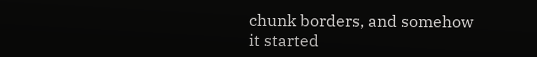chunk borders, and somehow it started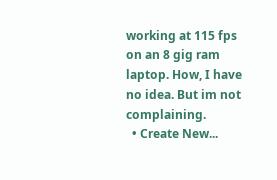working at 115 fps on an 8 gig ram laptop. How, I have no idea. But im not complaining.
  • Create New...